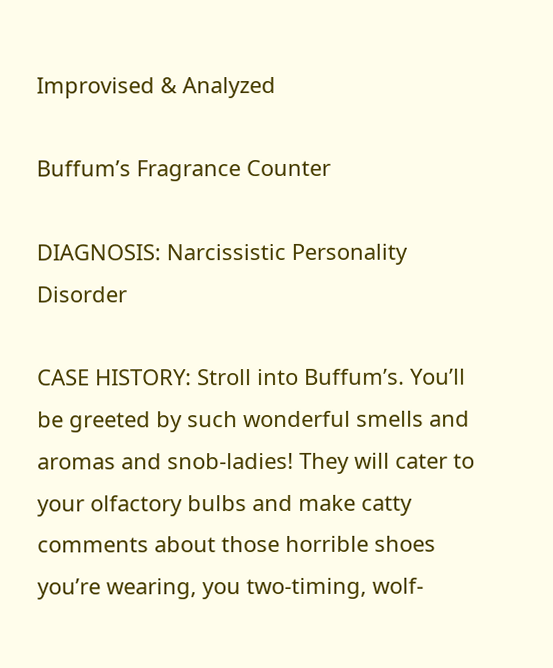Improvised & Analyzed

Buffum’s Fragrance Counter

DIAGNOSIS: Narcissistic Personality Disorder

CASE HISTORY: Stroll into Buffum’s. You’ll be greeted by such wonderful smells and aromas and snob-ladies! They will cater to your olfactory bulbs and make catty comments about those horrible shoes you’re wearing, you two-timing, wolf-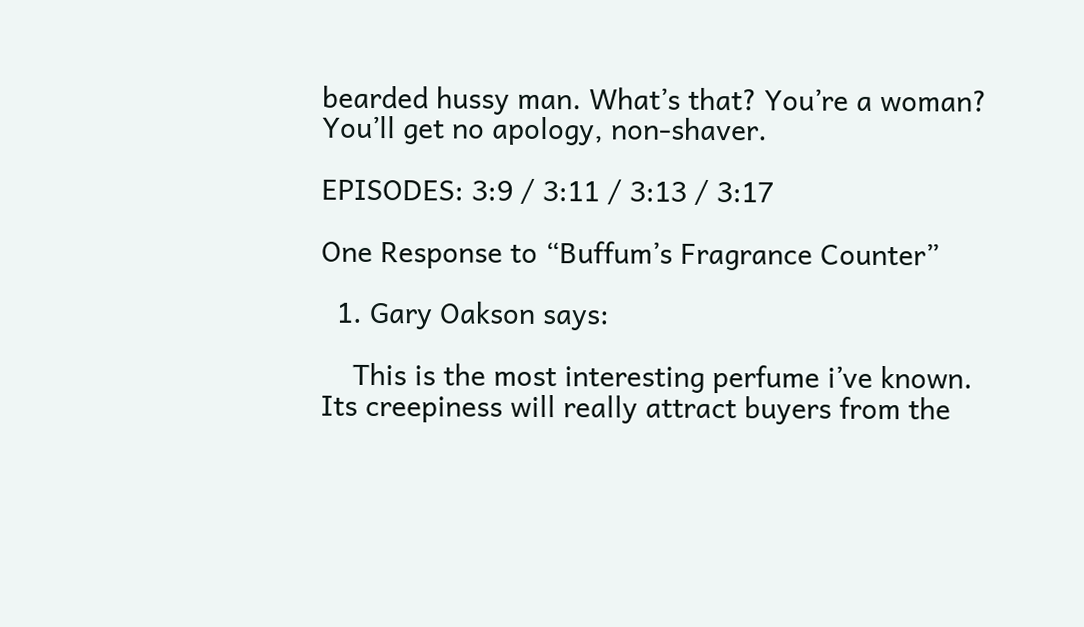bearded hussy man. What’s that? You’re a woman? You’ll get no apology, non-shaver.

EPISODES: 3:9 / 3:11 / 3:13 / 3:17

One Response to “Buffum’s Fragrance Counter”

  1. Gary Oakson says:

    This is the most interesting perfume i’ve known. Its creepiness will really attract buyers from the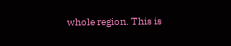whole region. This is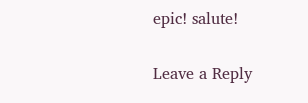epic! salute!

Leave a Reply